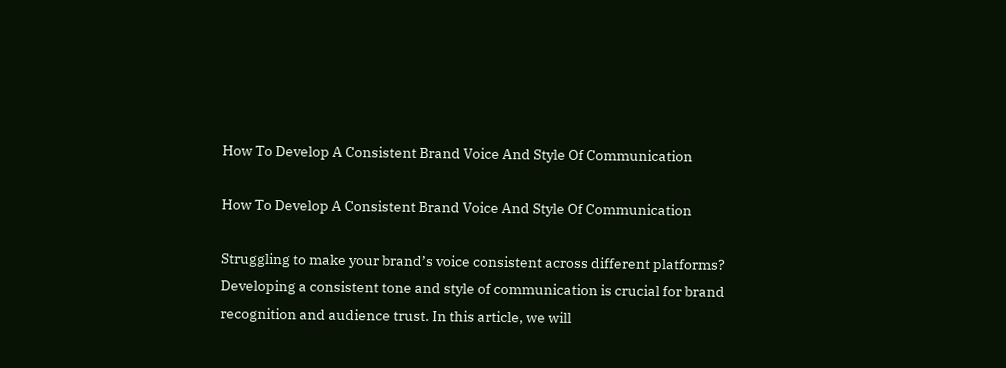How To Develop A Consistent Brand Voice And Style Of Communication

How To Develop A Consistent Brand Voice And Style Of Communication

Struggling to make your brand’s voice consistent across different platforms? Developing a consistent tone and style of communication is crucial for brand recognition and audience trust. In this article, we will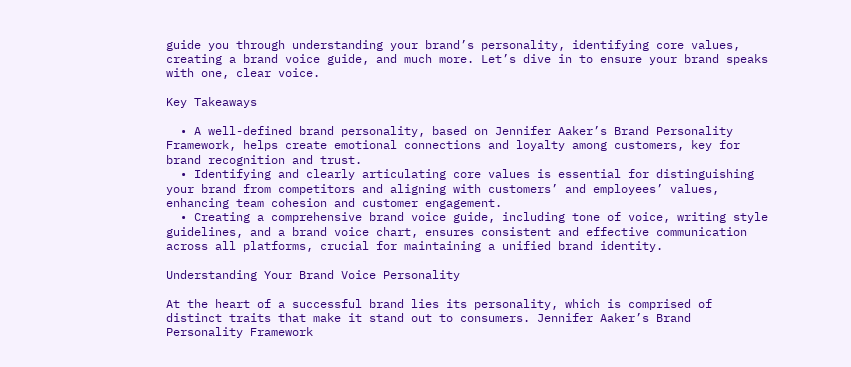guide you through understanding your brand’s personality, identifying core values, creating a brand voice guide, and much more. Let’s dive in to ensure your brand speaks with one, clear voice.

Key Takeaways

  • A well-defined brand personality, based on Jennifer Aaker’s Brand Personality Framework, helps create emotional connections and loyalty among customers, key for brand recognition and trust.
  • Identifying and clearly articulating core values is essential for distinguishing your brand from competitors and aligning with customers’ and employees’ values, enhancing team cohesion and customer engagement.
  • Creating a comprehensive brand voice guide, including tone of voice, writing style guidelines, and a brand voice chart, ensures consistent and effective communication across all platforms, crucial for maintaining a unified brand identity.

Understanding Your Brand Voice Personality

At the heart of a successful brand lies its personality, which is comprised of distinct traits that make it stand out to consumers. Jennifer Aaker’s Brand Personality Framework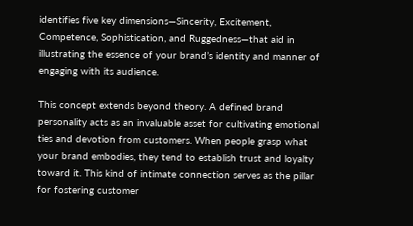identifies five key dimensions—Sincerity, Excitement, Competence, Sophistication, and Ruggedness—that aid in illustrating the essence of your brand’s identity and manner of engaging with its audience.

This concept extends beyond theory. A defined brand personality acts as an invaluable asset for cultivating emotional ties and devotion from customers. When people grasp what your brand embodies, they tend to establish trust and loyalty toward it. This kind of intimate connection serves as the pillar for fostering customer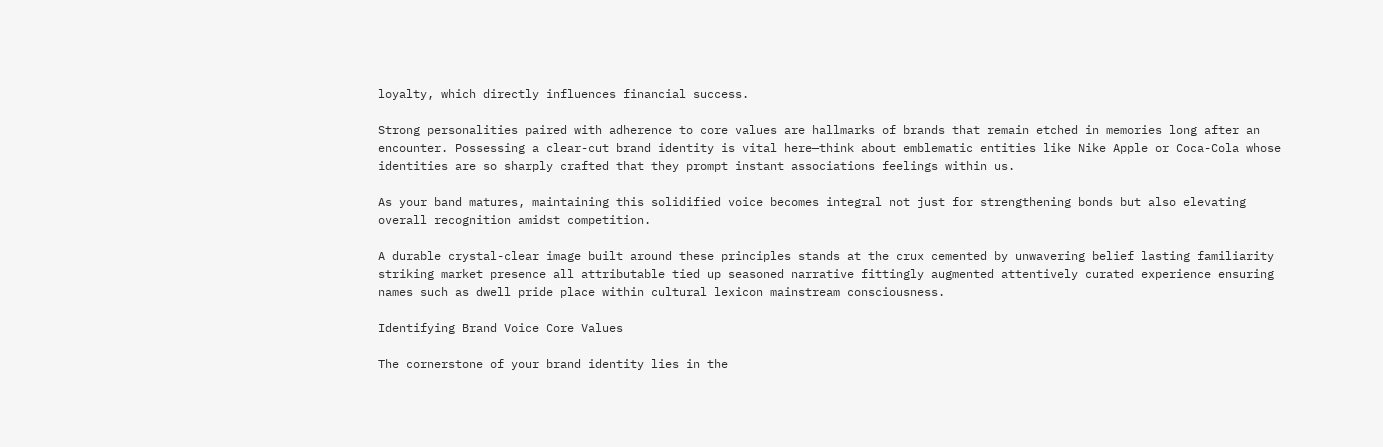loyalty, which directly influences financial success.

Strong personalities paired with adherence to core values are hallmarks of brands that remain etched in memories long after an encounter. Possessing a clear-cut brand identity is vital here—think about emblematic entities like Nike Apple or Coca-Cola whose identities are so sharply crafted that they prompt instant associations feelings within us.

As your band matures, maintaining this solidified voice becomes integral not just for strengthening bonds but also elevating overall recognition amidst competition.

A durable crystal-clear image built around these principles stands at the crux cemented by unwavering belief lasting familiarity striking market presence all attributable tied up seasoned narrative fittingly augmented attentively curated experience ensuring names such as dwell pride place within cultural lexicon mainstream consciousness.

Identifying Brand Voice Core Values

The cornerstone of your brand identity lies in the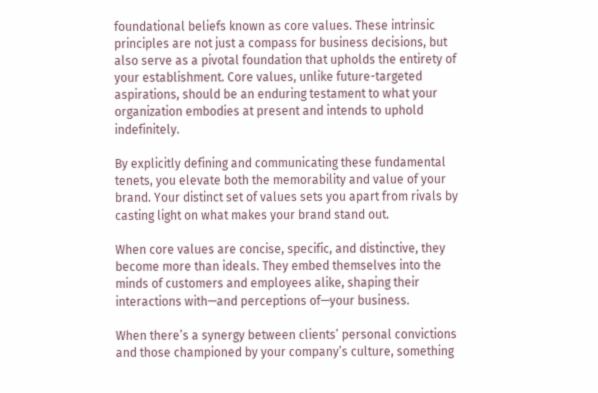foundational beliefs known as core values. These intrinsic principles are not just a compass for business decisions, but also serve as a pivotal foundation that upholds the entirety of your establishment. Core values, unlike future-targeted aspirations, should be an enduring testament to what your organization embodies at present and intends to uphold indefinitely.

By explicitly defining and communicating these fundamental tenets, you elevate both the memorability and value of your brand. Your distinct set of values sets you apart from rivals by casting light on what makes your brand stand out.

When core values are concise, specific, and distinctive, they become more than ideals. They embed themselves into the minds of customers and employees alike, shaping their interactions with—and perceptions of—your business.

When there’s a synergy between clients’ personal convictions and those championed by your company’s culture, something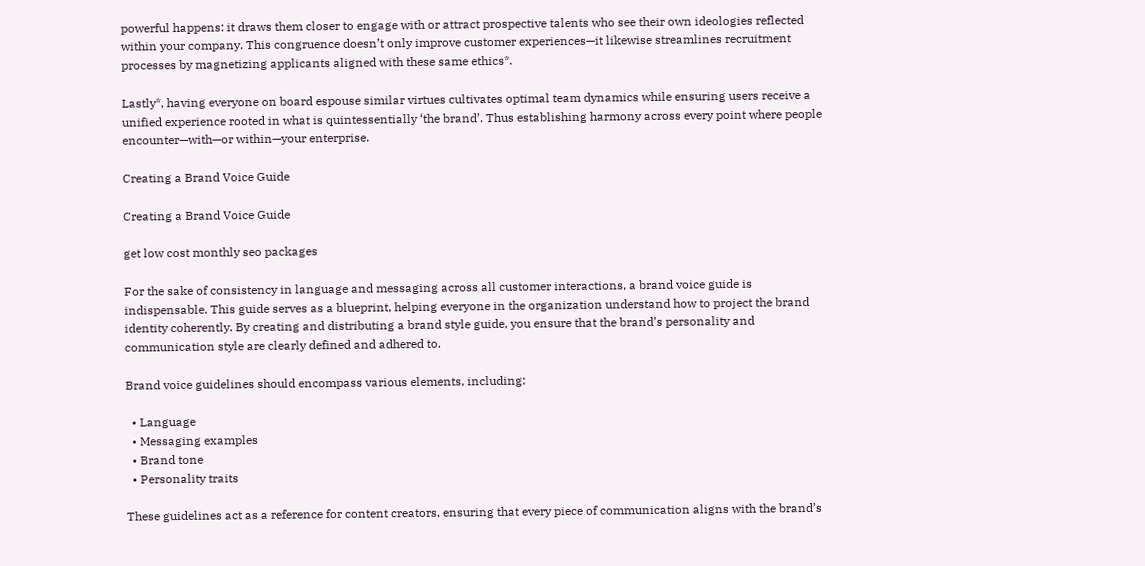powerful happens: it draws them closer to engage with or attract prospective talents who see their own ideologies reflected within your company. This congruence doesn’t only improve customer experiences—it likewise streamlines recruitment processes by magnetizing applicants aligned with these same ethics*.

Lastly*, having everyone on board espouse similar virtues cultivates optimal team dynamics while ensuring users receive a unified experience rooted in what is quintessentially ‘the brand’. Thus establishing harmony across every point where people encounter—with—or within—your enterprise.

Creating a Brand Voice Guide

Creating a Brand Voice Guide

get low cost monthly seo packages

For the sake of consistency in language and messaging across all customer interactions, a brand voice guide is indispensable. This guide serves as a blueprint, helping everyone in the organization understand how to project the brand identity coherently. By creating and distributing a brand style guide, you ensure that the brand’s personality and communication style are clearly defined and adhered to.

Brand voice guidelines should encompass various elements, including:

  • Language
  • Messaging examples
  • Brand tone
  • Personality traits

These guidelines act as a reference for content creators, ensuring that every piece of communication aligns with the brand’s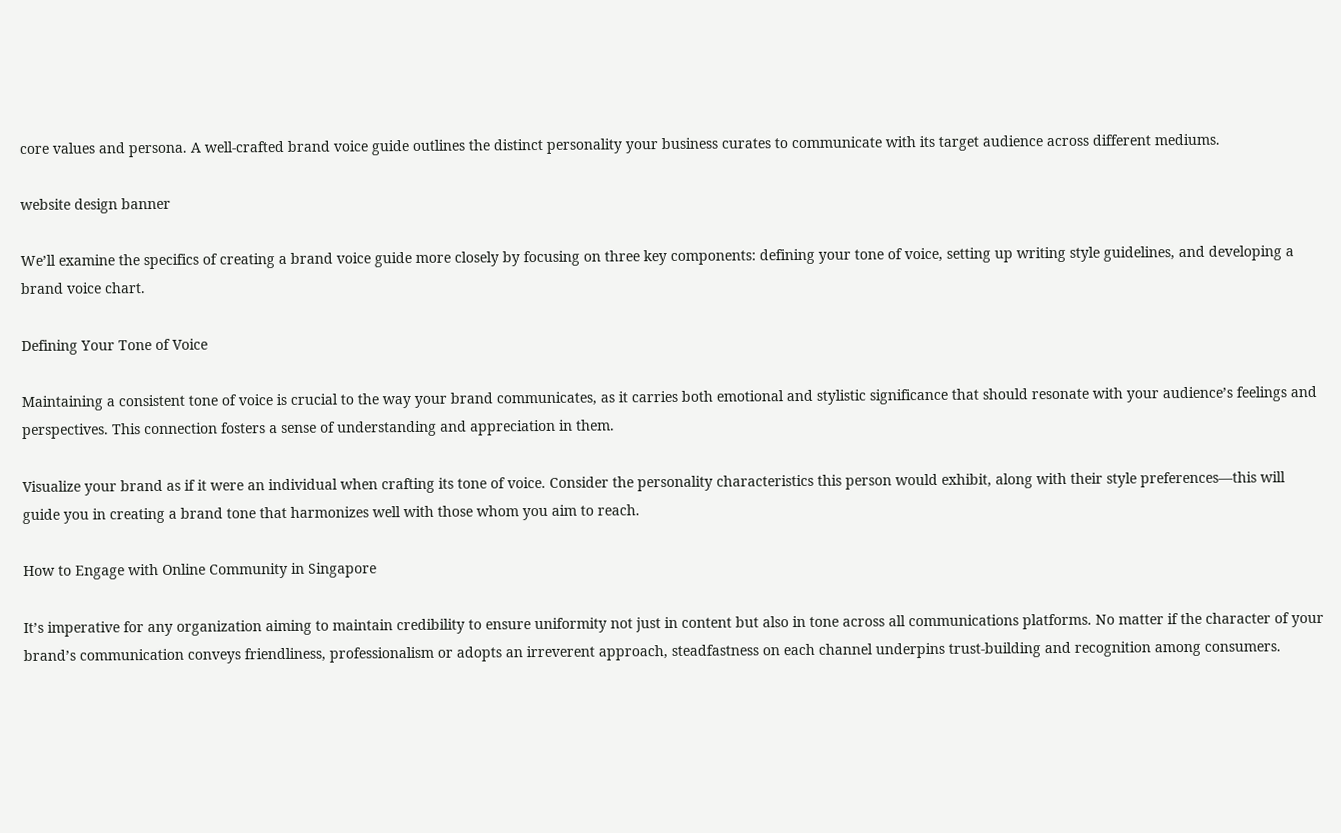core values and persona. A well-crafted brand voice guide outlines the distinct personality your business curates to communicate with its target audience across different mediums.

website design banner

We’ll examine the specifics of creating a brand voice guide more closely by focusing on three key components: defining your tone of voice, setting up writing style guidelines, and developing a brand voice chart.

Defining Your Tone of Voice

Maintaining a consistent tone of voice is crucial to the way your brand communicates, as it carries both emotional and stylistic significance that should resonate with your audience’s feelings and perspectives. This connection fosters a sense of understanding and appreciation in them.

Visualize your brand as if it were an individual when crafting its tone of voice. Consider the personality characteristics this person would exhibit, along with their style preferences—this will guide you in creating a brand tone that harmonizes well with those whom you aim to reach.

How to Engage with Online Community in Singapore

It’s imperative for any organization aiming to maintain credibility to ensure uniformity not just in content but also in tone across all communications platforms. No matter if the character of your brand’s communication conveys friendliness, professionalism or adopts an irreverent approach, steadfastness on each channel underpins trust-building and recognition among consumers.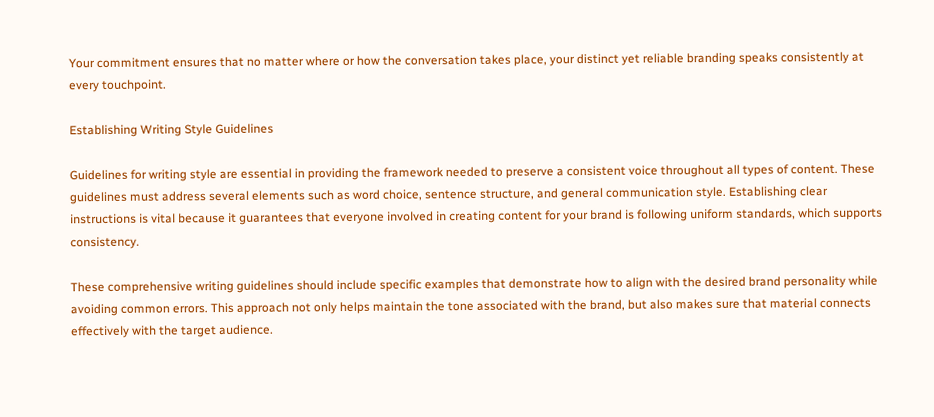Your commitment ensures that no matter where or how the conversation takes place, your distinct yet reliable branding speaks consistently at every touchpoint.

Establishing Writing Style Guidelines

Guidelines for writing style are essential in providing the framework needed to preserve a consistent voice throughout all types of content. These guidelines must address several elements such as word choice, sentence structure, and general communication style. Establishing clear instructions is vital because it guarantees that everyone involved in creating content for your brand is following uniform standards, which supports consistency.

These comprehensive writing guidelines should include specific examples that demonstrate how to align with the desired brand personality while avoiding common errors. This approach not only helps maintain the tone associated with the brand, but also makes sure that material connects effectively with the target audience.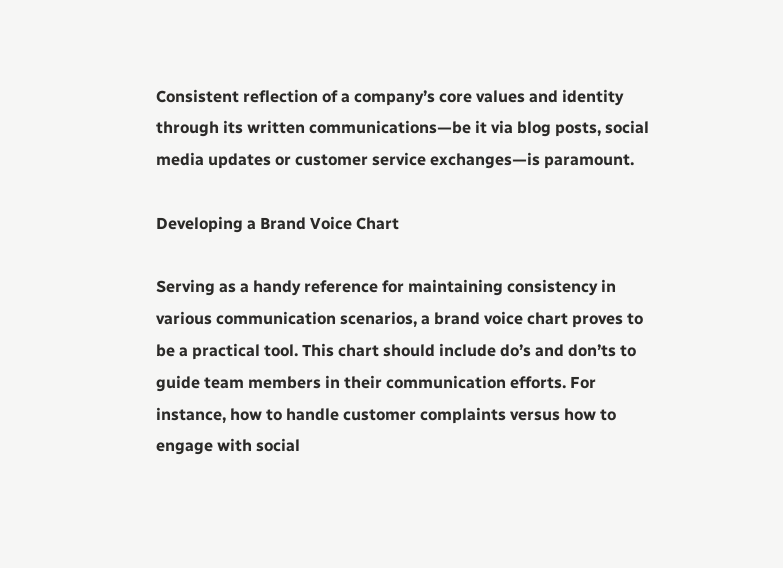Consistent reflection of a company’s core values and identity through its written communications—be it via blog posts, social media updates or customer service exchanges—is paramount.

Developing a Brand Voice Chart

Serving as a handy reference for maintaining consistency in various communication scenarios, a brand voice chart proves to be a practical tool. This chart should include do’s and don’ts to guide team members in their communication efforts. For instance, how to handle customer complaints versus how to engage with social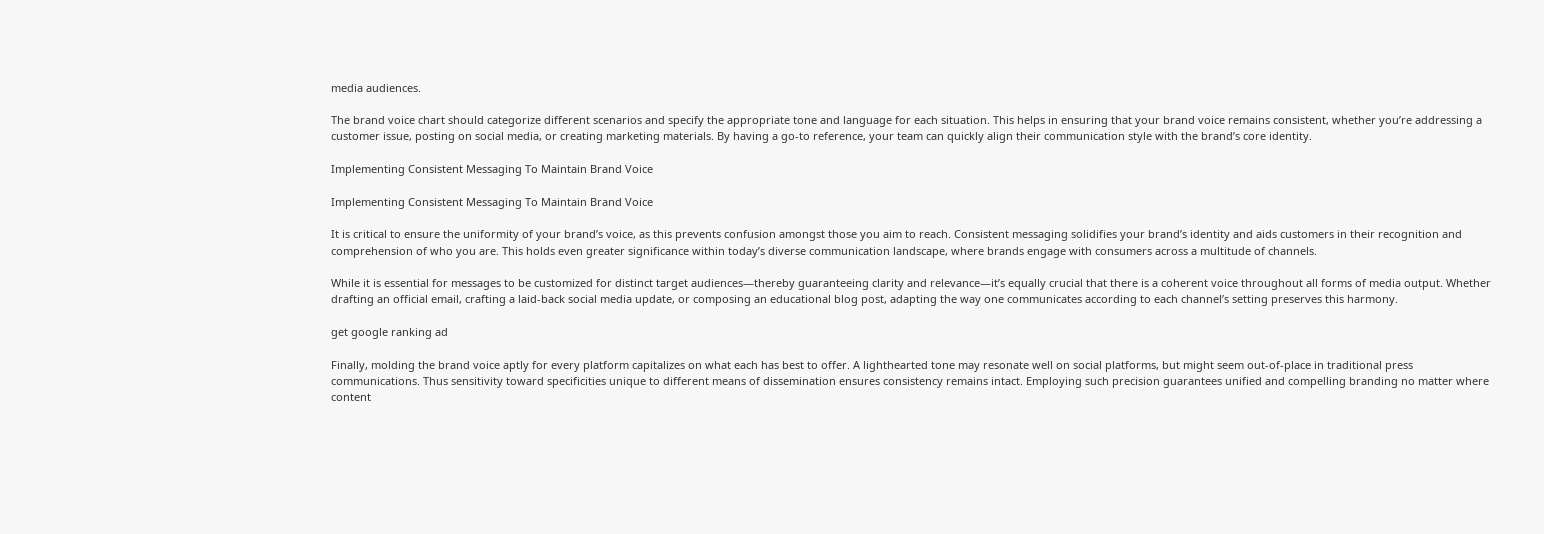media audiences.

The brand voice chart should categorize different scenarios and specify the appropriate tone and language for each situation. This helps in ensuring that your brand voice remains consistent, whether you’re addressing a customer issue, posting on social media, or creating marketing materials. By having a go-to reference, your team can quickly align their communication style with the brand’s core identity.

Implementing Consistent Messaging To Maintain Brand Voice

Implementing Consistent Messaging To Maintain Brand Voice

It is critical to ensure the uniformity of your brand’s voice, as this prevents confusion amongst those you aim to reach. Consistent messaging solidifies your brand’s identity and aids customers in their recognition and comprehension of who you are. This holds even greater significance within today’s diverse communication landscape, where brands engage with consumers across a multitude of channels.

While it is essential for messages to be customized for distinct target audiences—thereby guaranteeing clarity and relevance—it’s equally crucial that there is a coherent voice throughout all forms of media output. Whether drafting an official email, crafting a laid-back social media update, or composing an educational blog post, adapting the way one communicates according to each channel’s setting preserves this harmony.

get google ranking ad

Finally, molding the brand voice aptly for every platform capitalizes on what each has best to offer. A lighthearted tone may resonate well on social platforms, but might seem out-of-place in traditional press communications. Thus sensitivity toward specificities unique to different means of dissemination ensures consistency remains intact. Employing such precision guarantees unified and compelling branding no matter where content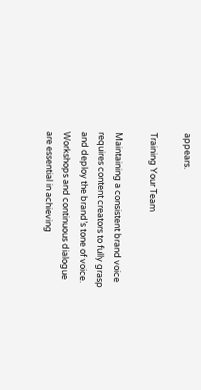appears.

Training Your Team

Maintaining a consistent brand voice requires content creators to fully grasp and deploy the brand’s tone of voice. Workshops and continuous dialogue are essential in achieving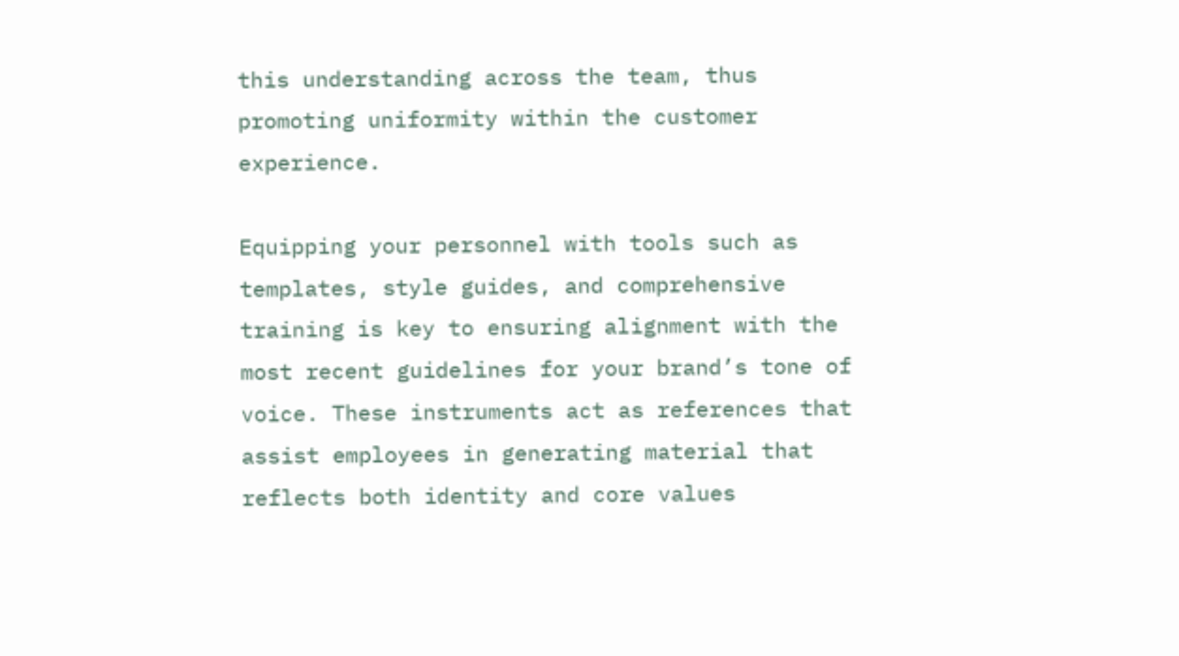this understanding across the team, thus promoting uniformity within the customer experience.

Equipping your personnel with tools such as templates, style guides, and comprehensive training is key to ensuring alignment with the most recent guidelines for your brand’s tone of voice. These instruments act as references that assist employees in generating material that reflects both identity and core values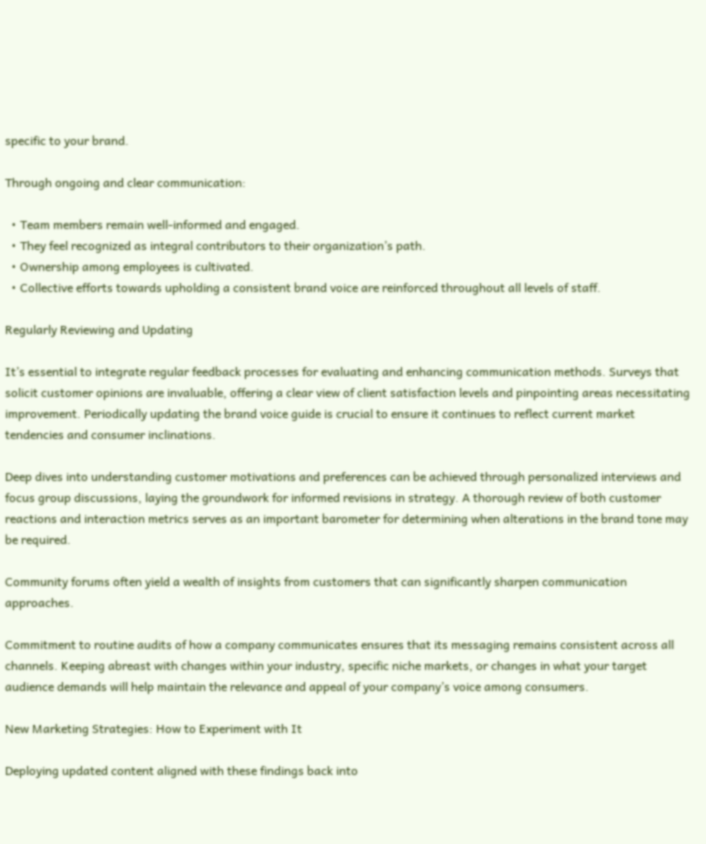specific to your brand.

Through ongoing and clear communication:

  • Team members remain well-informed and engaged.
  • They feel recognized as integral contributors to their organization’s path.
  • Ownership among employees is cultivated.
  • Collective efforts towards upholding a consistent brand voice are reinforced throughout all levels of staff.

Regularly Reviewing and Updating

It’s essential to integrate regular feedback processes for evaluating and enhancing communication methods. Surveys that solicit customer opinions are invaluable, offering a clear view of client satisfaction levels and pinpointing areas necessitating improvement. Periodically updating the brand voice guide is crucial to ensure it continues to reflect current market tendencies and consumer inclinations.

Deep dives into understanding customer motivations and preferences can be achieved through personalized interviews and focus group discussions, laying the groundwork for informed revisions in strategy. A thorough review of both customer reactions and interaction metrics serves as an important barometer for determining when alterations in the brand tone may be required.

Community forums often yield a wealth of insights from customers that can significantly sharpen communication approaches.

Commitment to routine audits of how a company communicates ensures that its messaging remains consistent across all channels. Keeping abreast with changes within your industry, specific niche markets, or changes in what your target audience demands will help maintain the relevance and appeal of your company’s voice among consumers.

New Marketing Strategies: How to Experiment with It

Deploying updated content aligned with these findings back into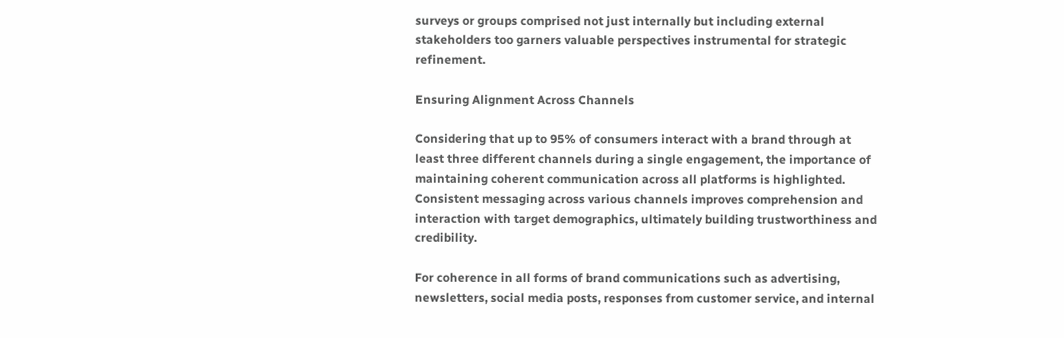surveys or groups comprised not just internally but including external stakeholders too garners valuable perspectives instrumental for strategic refinement.

Ensuring Alignment Across Channels

Considering that up to 95% of consumers interact with a brand through at least three different channels during a single engagement, the importance of maintaining coherent communication across all platforms is highlighted. Consistent messaging across various channels improves comprehension and interaction with target demographics, ultimately building trustworthiness and credibility.

For coherence in all forms of brand communications such as advertising, newsletters, social media posts, responses from customer service, and internal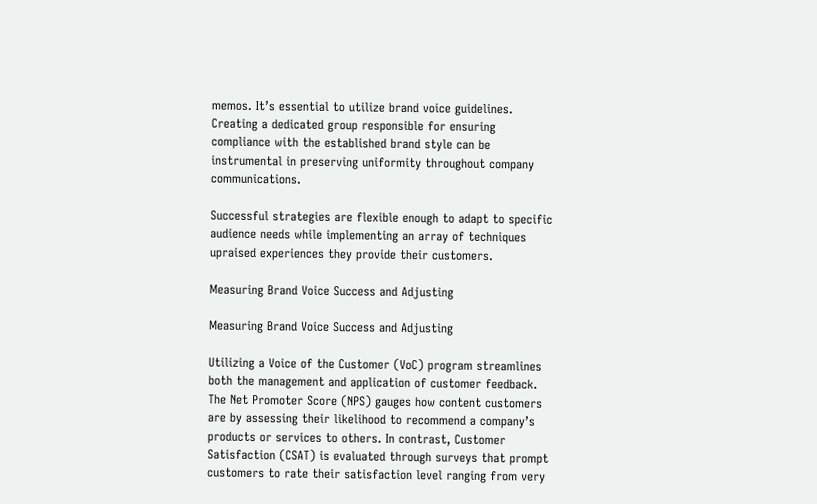memos. It’s essential to utilize brand voice guidelines. Creating a dedicated group responsible for ensuring compliance with the established brand style can be instrumental in preserving uniformity throughout company communications.

Successful strategies are flexible enough to adapt to specific audience needs while implementing an array of techniques upraised experiences they provide their customers.

Measuring Brand Voice Success and Adjusting

Measuring Brand Voice Success and Adjusting

Utilizing a Voice of the Customer (VoC) program streamlines both the management and application of customer feedback. The Net Promoter Score (NPS) gauges how content customers are by assessing their likelihood to recommend a company’s products or services to others. In contrast, Customer Satisfaction (CSAT) is evaluated through surveys that prompt customers to rate their satisfaction level ranging from very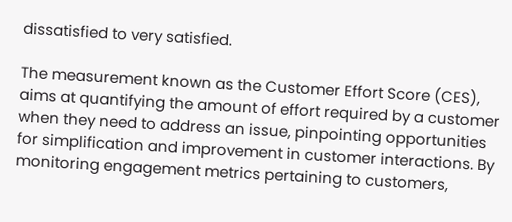dissatisfied to very satisfied.

The measurement known as the Customer Effort Score (CES), aims at quantifying the amount of effort required by a customer when they need to address an issue, pinpointing opportunities for simplification and improvement in customer interactions. By monitoring engagement metrics pertaining to customers,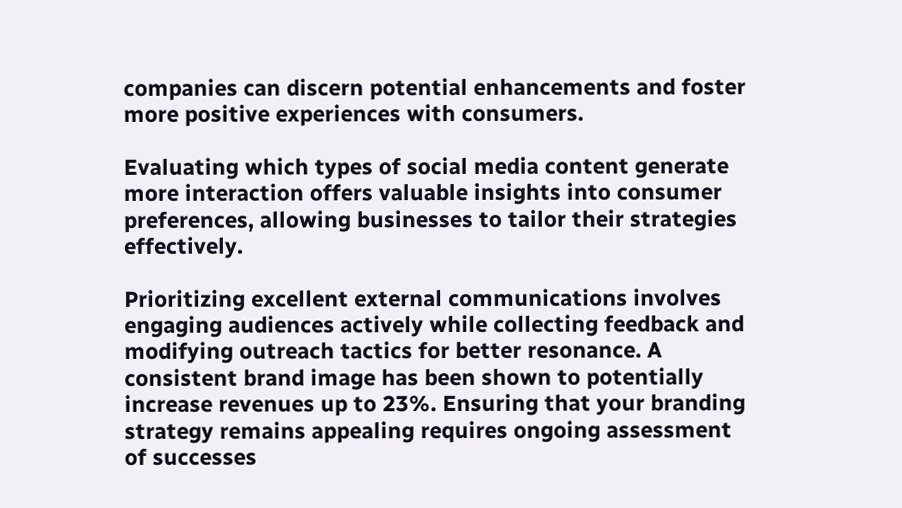companies can discern potential enhancements and foster more positive experiences with consumers.

Evaluating which types of social media content generate more interaction offers valuable insights into consumer preferences, allowing businesses to tailor their strategies effectively.

Prioritizing excellent external communications involves engaging audiences actively while collecting feedback and modifying outreach tactics for better resonance. A consistent brand image has been shown to potentially increase revenues up to 23%. Ensuring that your branding strategy remains appealing requires ongoing assessment of successes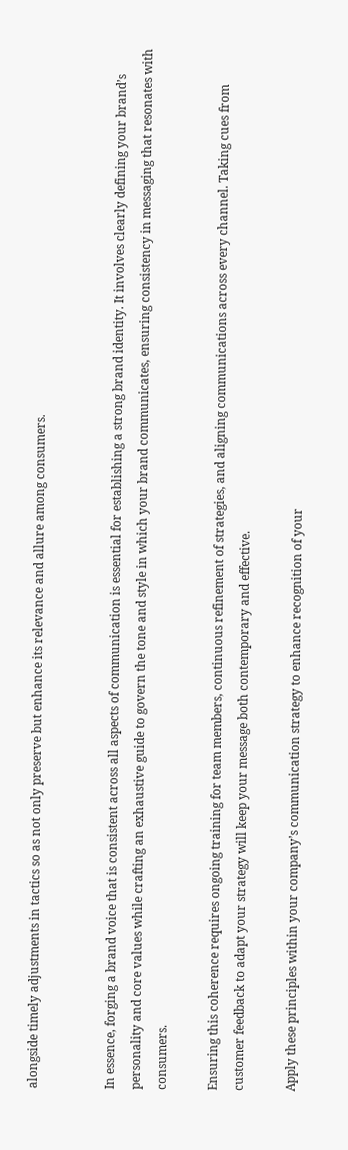alongside timely adjustments in tactics so as not only preserve but enhance its relevance and allure among consumers.


In essence, forging a brand voice that is consistent across all aspects of communication is essential for establishing a strong brand identity. It involves clearly defining your brand’s personality and core values while crafting an exhaustive guide to govern the tone and style in which your brand communicates, ensuring consistency in messaging that resonates with consumers.

Ensuring this coherence requires ongoing training for team members, continuous refinement of strategies, and aligning communications across every channel. Taking cues from customer feedback to adapt your strategy will keep your message both contemporary and effective.

Apply these principles within your company’s communication strategy to enhance recognition of your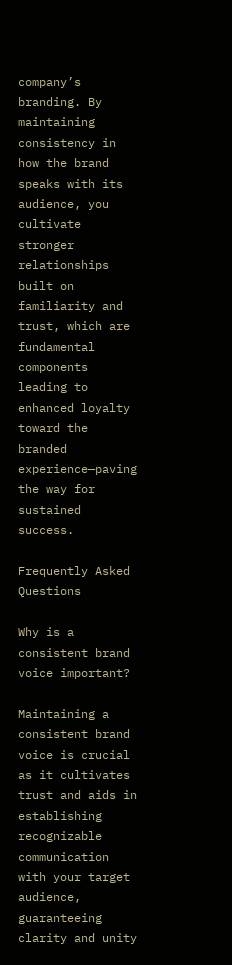company’s branding. By maintaining consistency in how the brand speaks with its audience, you cultivate stronger relationships built on familiarity and trust, which are fundamental components leading to enhanced loyalty toward the branded experience—paving the way for sustained success.

Frequently Asked Questions

Why is a consistent brand voice important?

Maintaining a consistent brand voice is crucial as it cultivates trust and aids in establishing recognizable communication with your target audience, guaranteeing clarity and unity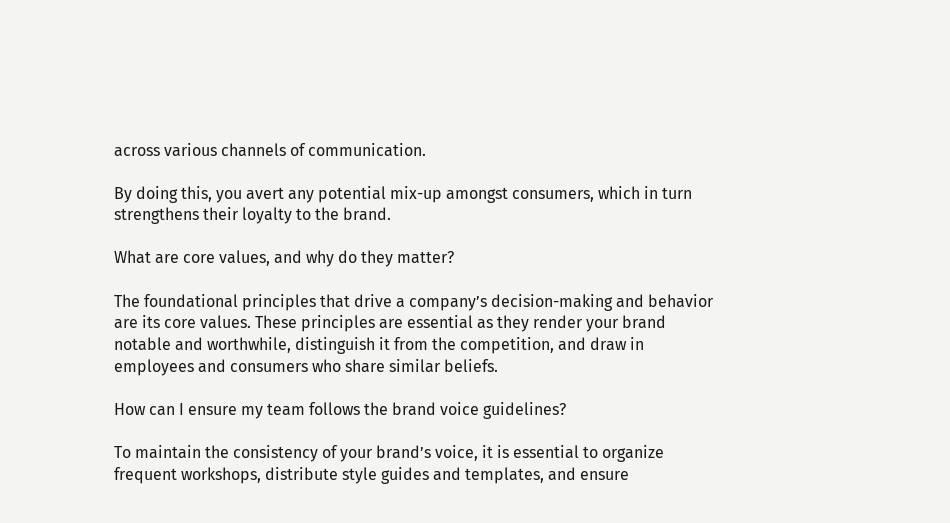across various channels of communication.

By doing this, you avert any potential mix-up amongst consumers, which in turn strengthens their loyalty to the brand.

What are core values, and why do they matter?

The foundational principles that drive a company’s decision-making and behavior are its core values. These principles are essential as they render your brand notable and worthwhile, distinguish it from the competition, and draw in employees and consumers who share similar beliefs.

How can I ensure my team follows the brand voice guidelines?

To maintain the consistency of your brand’s voice, it is essential to organize frequent workshops, distribute style guides and templates, and ensure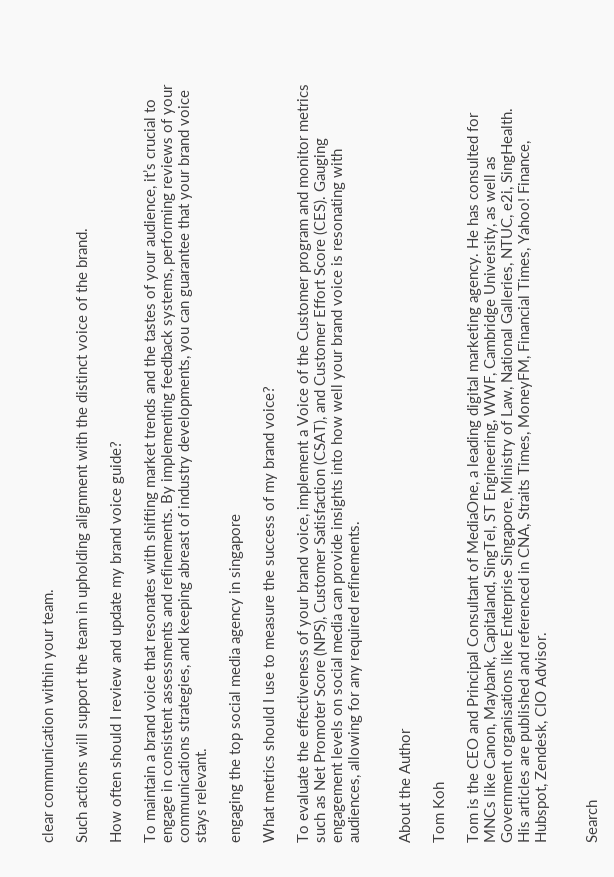clear communication within your team.

Such actions will support the team in upholding alignment with the distinct voice of the brand.

How often should I review and update my brand voice guide?

To maintain a brand voice that resonates with shifting market trends and the tastes of your audience, it’s crucial to engage in consistent assessments and refinements. By implementing feedback systems, performing reviews of your communications strategies, and keeping abreast of industry developments, you can guarantee that your brand voice stays relevant.

engaging the top social media agency in singapore

What metrics should I use to measure the success of my brand voice?

To evaluate the effectiveness of your brand voice, implement a Voice of the Customer program and monitor metrics such as Net Promoter Score (NPS), Customer Satisfaction (CSAT), and Customer Effort Score (CES). Gauging engagement levels on social media can provide insights into how well your brand voice is resonating with audiences, allowing for any required refinements.


About the Author

Tom Koh

Tom is the CEO and Principal Consultant of MediaOne, a leading digital marketing agency. He has consulted for MNCs like Canon, Maybank, Capitaland, SingTel, ST Engineering, WWF, Cambridge University, as well as Government organisations like Enterprise Singapore, Ministry of Law, National Galleries, NTUC, e2i, SingHealth. His articles are published and referenced in CNA, Straits Times, MoneyFM, Financial Times, Yahoo! Finance, Hubspot, Zendesk, CIO Advisor.


Search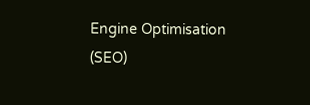Engine Optimisation (SEO)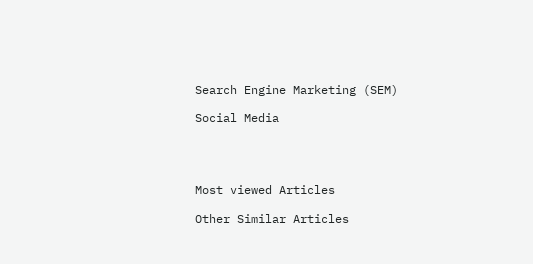Search Engine Marketing (SEM)

Social Media




Most viewed Articles

Other Similar Articles